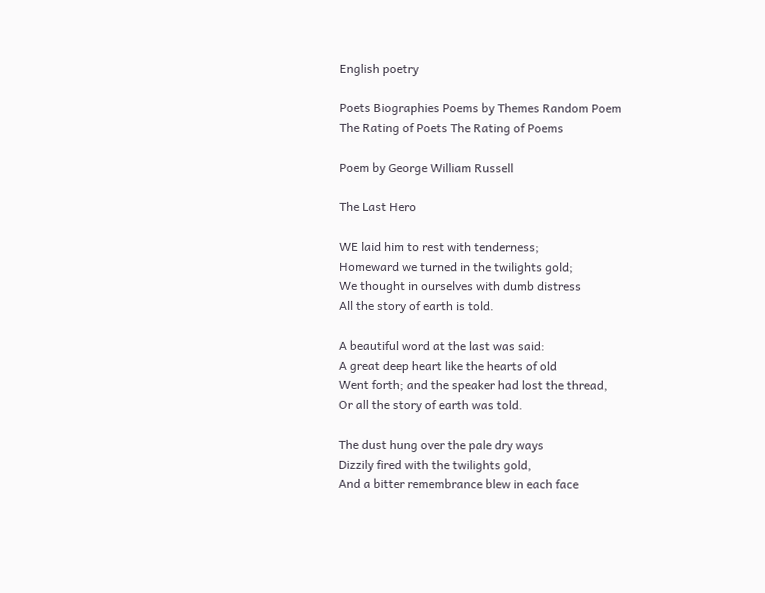English poetry

Poets Biographies Poems by Themes Random Poem
The Rating of Poets The Rating of Poems

Poem by George William Russell

The Last Hero

WE laid him to rest with tenderness;
Homeward we turned in the twilights gold;
We thought in ourselves with dumb distress
All the story of earth is told.

A beautiful word at the last was said:
A great deep heart like the hearts of old
Went forth; and the speaker had lost the thread,
Or all the story of earth was told.

The dust hung over the pale dry ways
Dizzily fired with the twilights gold,
And a bitter remembrance blew in each face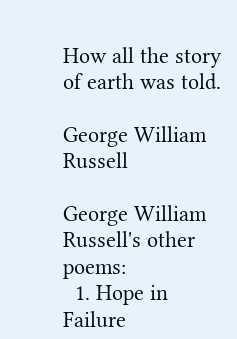How all the story of earth was told.

George William Russell

George William Russell's other poems:
  1. Hope in Failure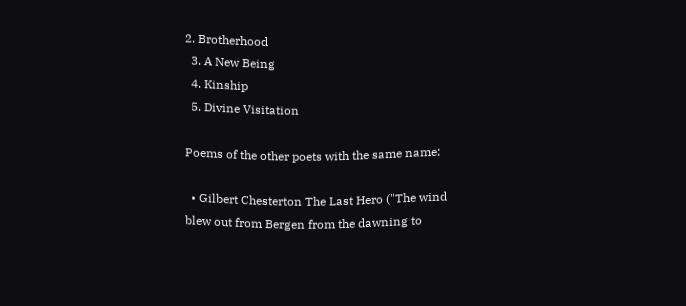2. Brotherhood
  3. A New Being
  4. Kinship
  5. Divine Visitation

Poems of the other poets with the same name:

  • Gilbert Chesterton The Last Hero ("The wind blew out from Bergen from the dawning to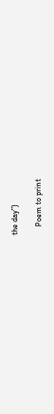the day")

    Poem to print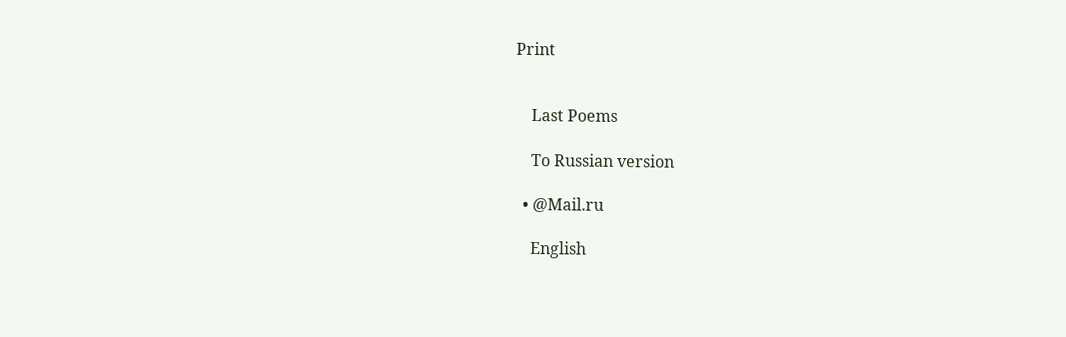Print


    Last Poems

    To Russian version

  • @Mail.ru

    English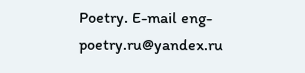Poetry. E-mail eng-poetry.ru@yandex.ru